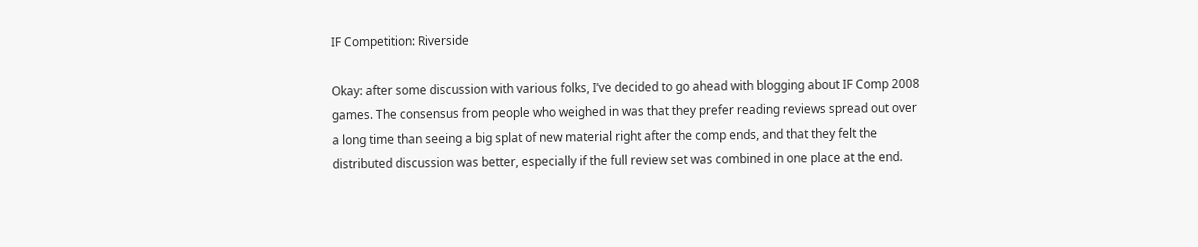IF Competition: Riverside

Okay: after some discussion with various folks, I’ve decided to go ahead with blogging about IF Comp 2008 games. The consensus from people who weighed in was that they prefer reading reviews spread out over a long time than seeing a big splat of new material right after the comp ends, and that they felt the distributed discussion was better, especially if the full review set was combined in one place at the end.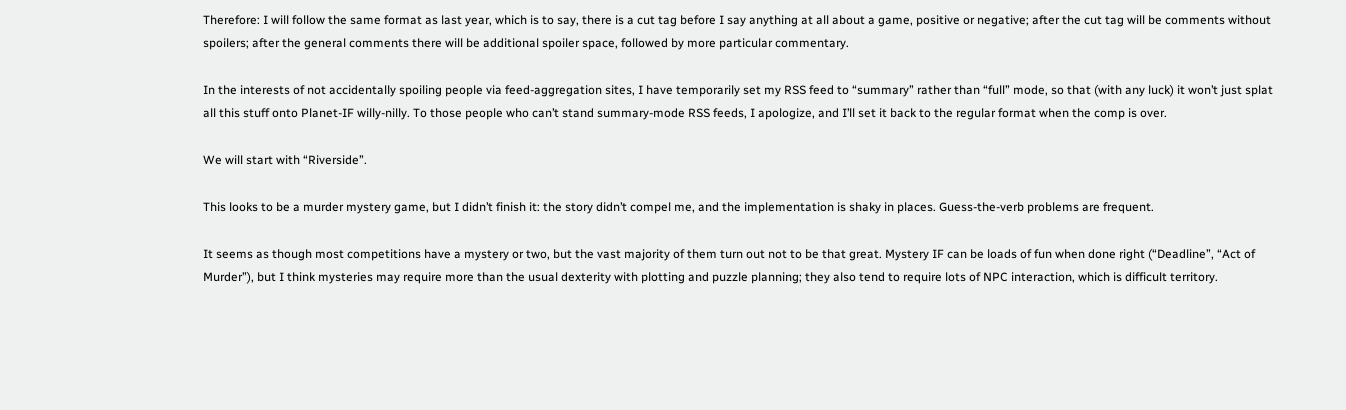Therefore: I will follow the same format as last year, which is to say, there is a cut tag before I say anything at all about a game, positive or negative; after the cut tag will be comments without spoilers; after the general comments there will be additional spoiler space, followed by more particular commentary.

In the interests of not accidentally spoiling people via feed-aggregation sites, I have temporarily set my RSS feed to “summary” rather than “full” mode, so that (with any luck) it won’t just splat all this stuff onto Planet-IF willy-nilly. To those people who can’t stand summary-mode RSS feeds, I apologize, and I’ll set it back to the regular format when the comp is over.

We will start with “Riverside”.

This looks to be a murder mystery game, but I didn’t finish it: the story didn’t compel me, and the implementation is shaky in places. Guess-the-verb problems are frequent.

It seems as though most competitions have a mystery or two, but the vast majority of them turn out not to be that great. Mystery IF can be loads of fun when done right (“Deadline”, “Act of Murder”), but I think mysteries may require more than the usual dexterity with plotting and puzzle planning; they also tend to require lots of NPC interaction, which is difficult territory.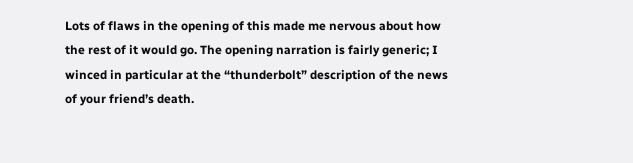Lots of flaws in the opening of this made me nervous about how the rest of it would go. The opening narration is fairly generic; I winced in particular at the “thunderbolt” description of the news of your friend’s death.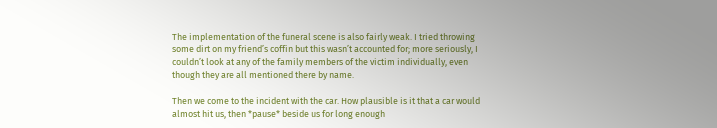The implementation of the funeral scene is also fairly weak. I tried throwing some dirt on my friend’s coffin but this wasn’t accounted for; more seriously, I couldn’t look at any of the family members of the victim individually, even though they are all mentioned there by name.

Then we come to the incident with the car. How plausible is it that a car would almost hit us, then *pause* beside us for long enough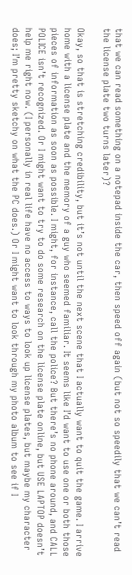that we can read something on a notepad inside the car, then speed off again (but not so speedily that we can’t read the license plate two turns later)?

Okay, so that is stretching credibility, but it’s not until the next scene that I actually want to quit the game. I arrive home with a license plate and the memory of a guy who seemed familiar. It seems like I’d want to use one or both those pieces of information as soon as possible. I might, for instance, call the police? But there’s no phone around, and CALL POLICE isn’t recognized. Or I might want to try to do some research on the license plate online, but USE LAPTOP doesn’t help me right now. (I personally in real life have no access to ways to look up license plates, but maybe my character does; I’m pretty sketchy on what the PC does.) Or I might want to look through my photo album to see if I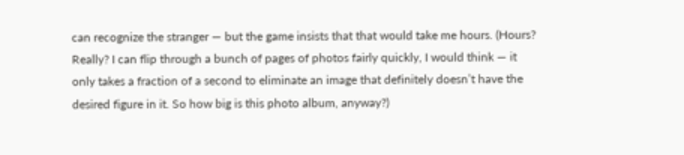can recognize the stranger — but the game insists that that would take me hours. (Hours? Really? I can flip through a bunch of pages of photos fairly quickly, I would think — it only takes a fraction of a second to eliminate an image that definitely doesn’t have the desired figure in it. So how big is this photo album, anyway?)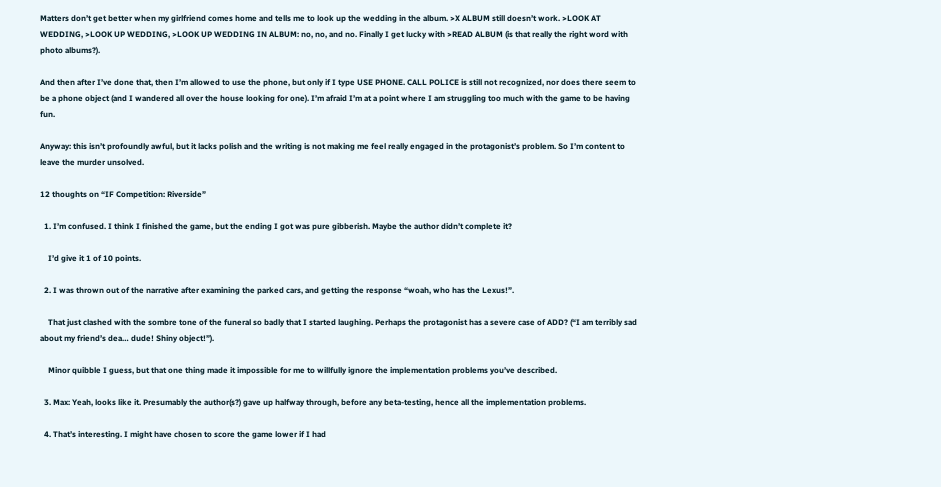Matters don’t get better when my girlfriend comes home and tells me to look up the wedding in the album. >X ALBUM still doesn’t work. >LOOK AT WEDDING, >LOOK UP WEDDING, >LOOK UP WEDDING IN ALBUM: no, no, and no. Finally I get lucky with >READ ALBUM (is that really the right word with photo albums?).

And then after I’ve done that, then I’m allowed to use the phone, but only if I type USE PHONE. CALL POLICE is still not recognized, nor does there seem to be a phone object (and I wandered all over the house looking for one). I’m afraid I’m at a point where I am struggling too much with the game to be having fun.

Anyway: this isn’t profoundly awful, but it lacks polish and the writing is not making me feel really engaged in the protagonist’s problem. So I’m content to leave the murder unsolved.

12 thoughts on “IF Competition: Riverside”

  1. I’m confused. I think I finished the game, but the ending I got was pure gibberish. Maybe the author didn’t complete it?

    I’d give it 1 of 10 points.

  2. I was thrown out of the narrative after examining the parked cars, and getting the response “woah, who has the Lexus!”.

    That just clashed with the sombre tone of the funeral so badly that I started laughing. Perhaps the protagonist has a severe case of ADD? (“I am terribly sad about my friend’s dea… dude! Shiny object!”).

    Minor quibble I guess, but that one thing made it impossible for me to willfully ignore the implementation problems you’ve described.

  3. Max: Yeah, looks like it. Presumably the author(s?) gave up halfway through, before any beta-testing, hence all the implementation problems.

  4. That’s interesting. I might have chosen to score the game lower if I had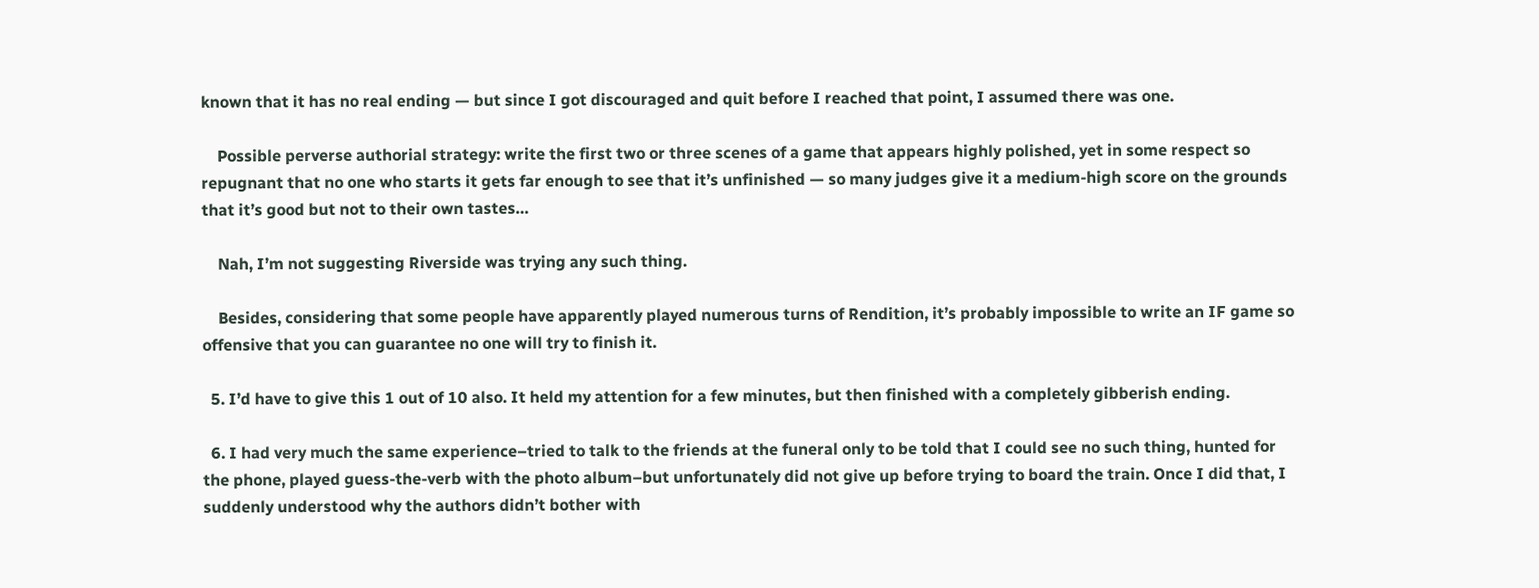known that it has no real ending — but since I got discouraged and quit before I reached that point, I assumed there was one.

    Possible perverse authorial strategy: write the first two or three scenes of a game that appears highly polished, yet in some respect so repugnant that no one who starts it gets far enough to see that it’s unfinished — so many judges give it a medium-high score on the grounds that it’s good but not to their own tastes…

    Nah, I’m not suggesting Riverside was trying any such thing.

    Besides, considering that some people have apparently played numerous turns of Rendition, it’s probably impossible to write an IF game so offensive that you can guarantee no one will try to finish it.

  5. I’d have to give this 1 out of 10 also. It held my attention for a few minutes, but then finished with a completely gibberish ending.

  6. I had very much the same experience–tried to talk to the friends at the funeral only to be told that I could see no such thing, hunted for the phone, played guess-the-verb with the photo album–but unfortunately did not give up before trying to board the train. Once I did that, I suddenly understood why the authors didn’t bother with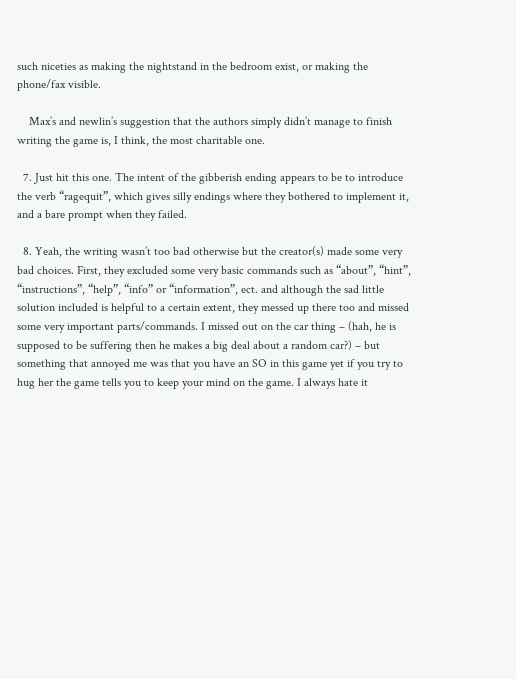such niceties as making the nightstand in the bedroom exist, or making the phone/fax visible.

    Max’s and newlin’s suggestion that the authors simply didn’t manage to finish writing the game is, I think, the most charitable one.

  7. Just hit this one. The intent of the gibberish ending appears to be to introduce the verb “ragequit”, which gives silly endings where they bothered to implement it, and a bare prompt when they failed.

  8. Yeah, the writing wasn’t too bad otherwise but the creator(s) made some very bad choices. First, they excluded some very basic commands such as “about”, “hint”, “instructions”, “help”, “info” or “information”, ect. and although the sad little solution included is helpful to a certain extent, they messed up there too and missed some very important parts/commands. I missed out on the car thing – (hah, he is supposed to be suffering then he makes a big deal about a random car?) – but something that annoyed me was that you have an SO in this game yet if you try to hug her the game tells you to keep your mind on the game. I always hate it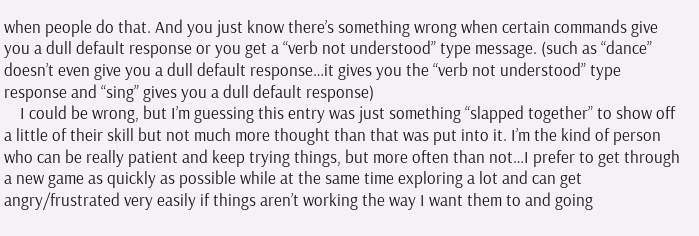when people do that. And you just know there’s something wrong when certain commands give you a dull default response or you get a “verb not understood” type message. (such as “dance” doesn’t even give you a dull default response…it gives you the “verb not understood” type response and “sing” gives you a dull default response)
    I could be wrong, but I’m guessing this entry was just something “slapped together” to show off a little of their skill but not much more thought than that was put into it. I’m the kind of person who can be really patient and keep trying things, but more often than not…I prefer to get through a new game as quickly as possible while at the same time exploring a lot and can get angry/frustrated very easily if things aren’t working the way I want them to and going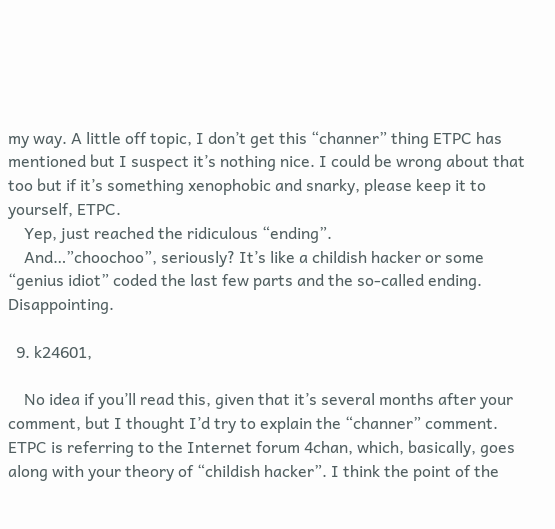my way. A little off topic, I don’t get this “channer” thing ETPC has mentioned but I suspect it’s nothing nice. I could be wrong about that too but if it’s something xenophobic and snarky, please keep it to yourself, ETPC.
    Yep, just reached the ridiculous “ending”.
    And…”choochoo”, seriously? It’s like a childish hacker or some “genius idiot” coded the last few parts and the so-called ending. Disappointing.

  9. k24601,

    No idea if you’ll read this, given that it’s several months after your comment, but I thought I’d try to explain the “channer” comment. ETPC is referring to the Internet forum 4chan, which, basically, goes along with your theory of “childish hacker”. I think the point of the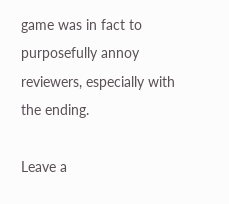game was in fact to purposefully annoy reviewers, especially with the ending.

Leave a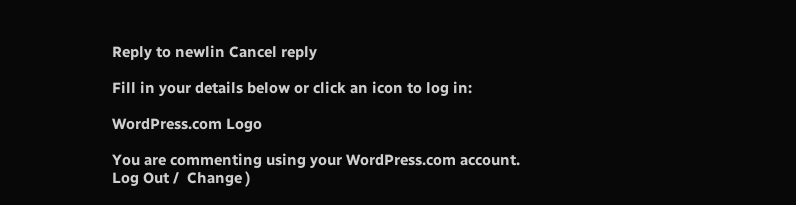Reply to newlin Cancel reply

Fill in your details below or click an icon to log in:

WordPress.com Logo

You are commenting using your WordPress.com account. Log Out /  Change )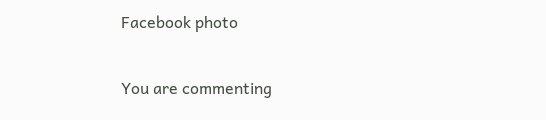Facebook photo

You are commenting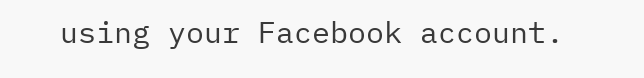using your Facebook account.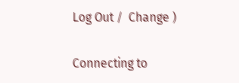Log Out /  Change )

Connecting to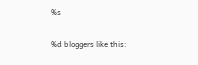%s

%d bloggers like this: